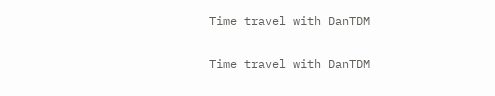Time travel with DanTDM

Time travel with DanTDM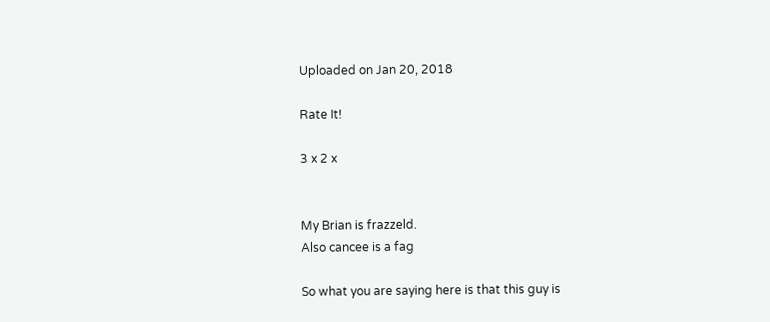Uploaded on Jan 20, 2018

Rate It!

3 x 2 x


My Brian is frazzeld.
Also cancee is a fag

So what you are saying here is that this guy is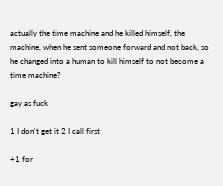actually the time machine and he killed himself, the machine, when he sent someone forward and not back, so he changed into a human to kill himself to not become a time machine?

gay as fuck

1 I don't get it 2 I call first

+1 for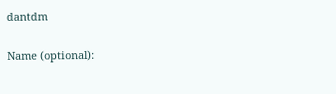dantdm

Name (optional):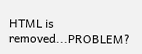HTML is removed...PROBLEM?